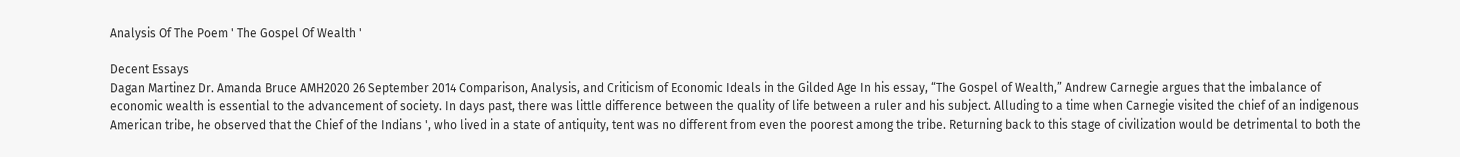Analysis Of The Poem ' The Gospel Of Wealth '

Decent Essays
Dagan Martinez Dr. Amanda Bruce AMH2020 26 September 2014 Comparison, Analysis, and Criticism of Economic Ideals in the Gilded Age In his essay, “The Gospel of Wealth,” Andrew Carnegie argues that the imbalance of economic wealth is essential to the advancement of society. In days past, there was little difference between the quality of life between a ruler and his subject. Alluding to a time when Carnegie visited the chief of an indigenous American tribe, he observed that the Chief of the Indians ', who lived in a state of antiquity, tent was no different from even the poorest among the tribe. Returning back to this stage of civilization would be detrimental to both the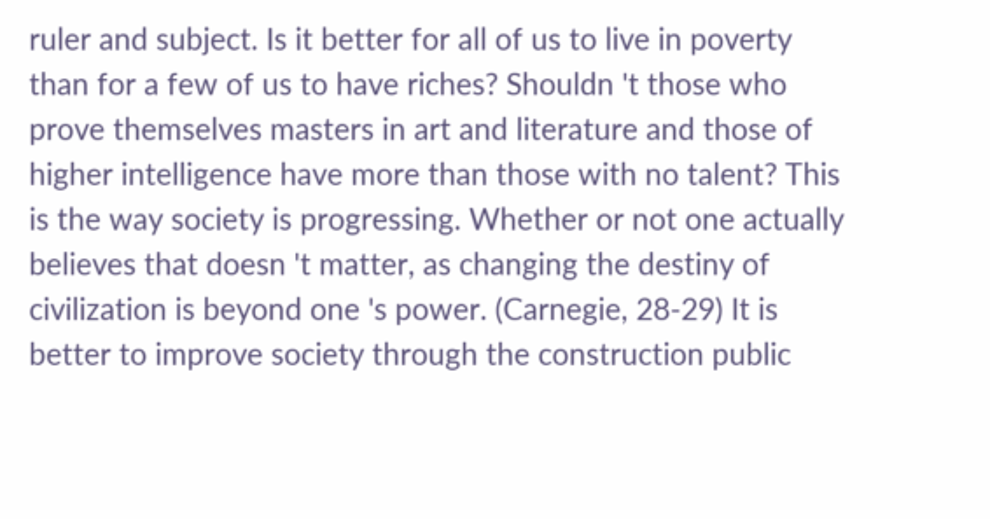ruler and subject. Is it better for all of us to live in poverty than for a few of us to have riches? Shouldn 't those who prove themselves masters in art and literature and those of higher intelligence have more than those with no talent? This is the way society is progressing. Whether or not one actually believes that doesn 't matter, as changing the destiny of civilization is beyond one 's power. (Carnegie, 28-29) It is better to improve society through the construction public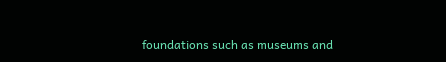foundations such as museums and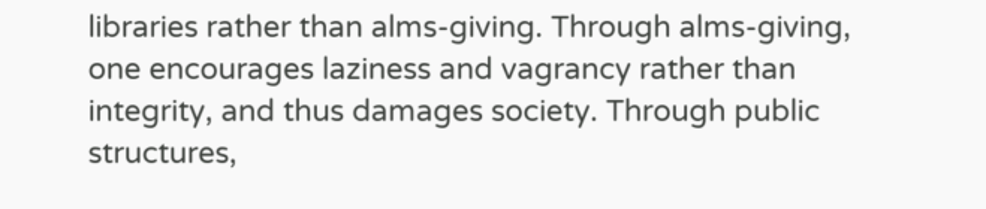libraries rather than alms-giving. Through alms-giving, one encourages laziness and vagrancy rather than integrity, and thus damages society. Through public structures,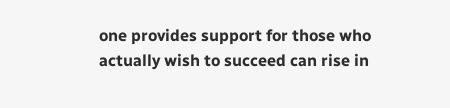one provides support for those who actually wish to succeed can rise in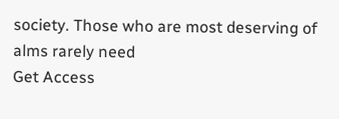society. Those who are most deserving of alms rarely need
Get Access